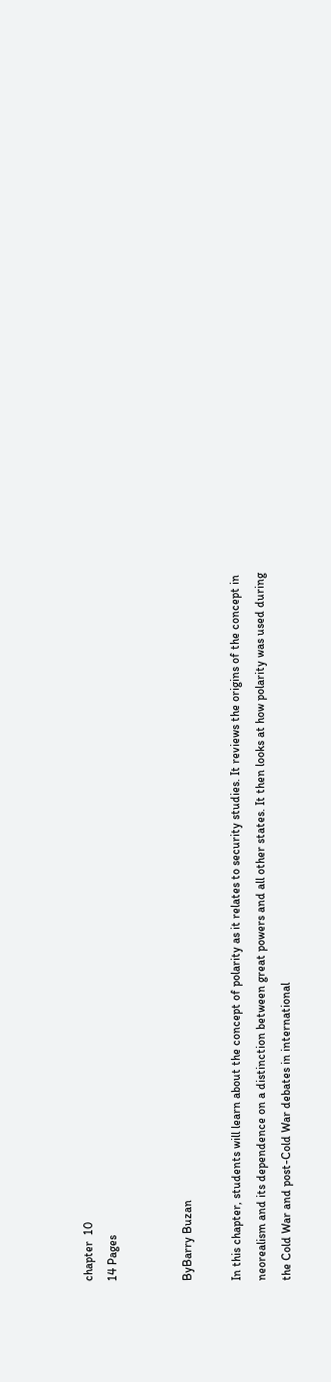chapter  10
14 Pages


ByBarry Buzan

In this chapter, students will learn about the concept of polarity as it relates to security studies. It reviews the origins of the concept in neorealism and its dependence on a distinction between great powers and all other states. It then looks at how polarity was used during the Cold War and post-Cold War debates in international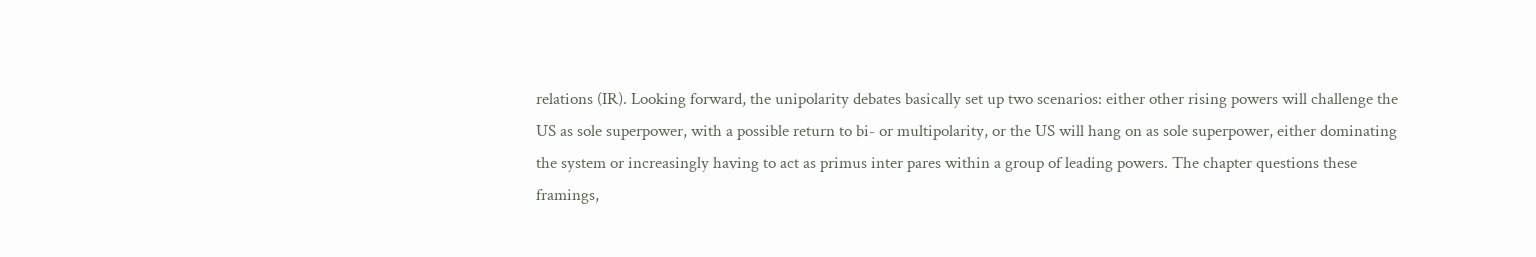relations (IR). Looking forward, the unipolarity debates basically set up two scenarios: either other rising powers will challenge the US as sole superpower, with a possible return to bi- or multipolarity, or the US will hang on as sole superpower, either dominating the system or increasingly having to act as primus inter pares within a group of leading powers. The chapter questions these framings,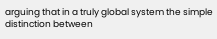arguing that in a truly global system the simple distinction between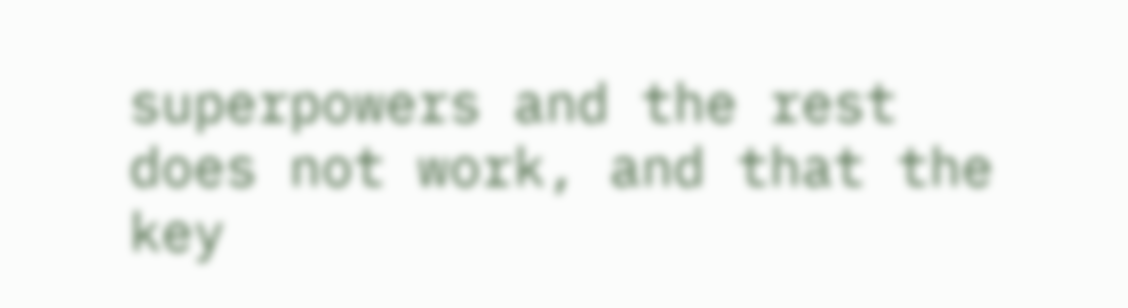superpowers and the rest does not work, and that the key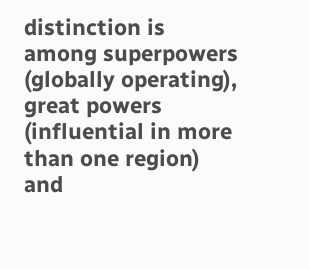distinction is among superpowers (globally operating), great powers (influential in more than one region) and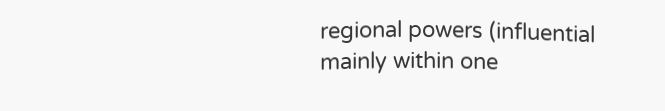regional powers (influential mainly within one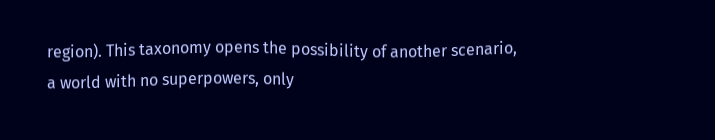region). This taxonomy opens the possibility of another scenario, a world with no superpowers, only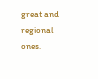great and regional ones.